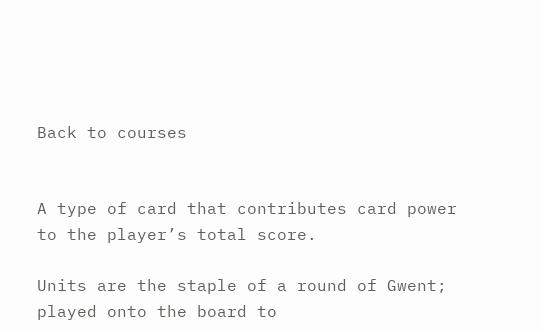Back to courses


A type of card that contributes card power to the player’s total score.

Units are the staple of a round of Gwent; played onto the board to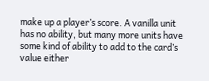make up a player’s score. A vanilla unit has no ability, but many more units have some kind of ability to add to the card’s value either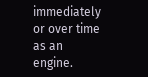immediately or over time as an engine.